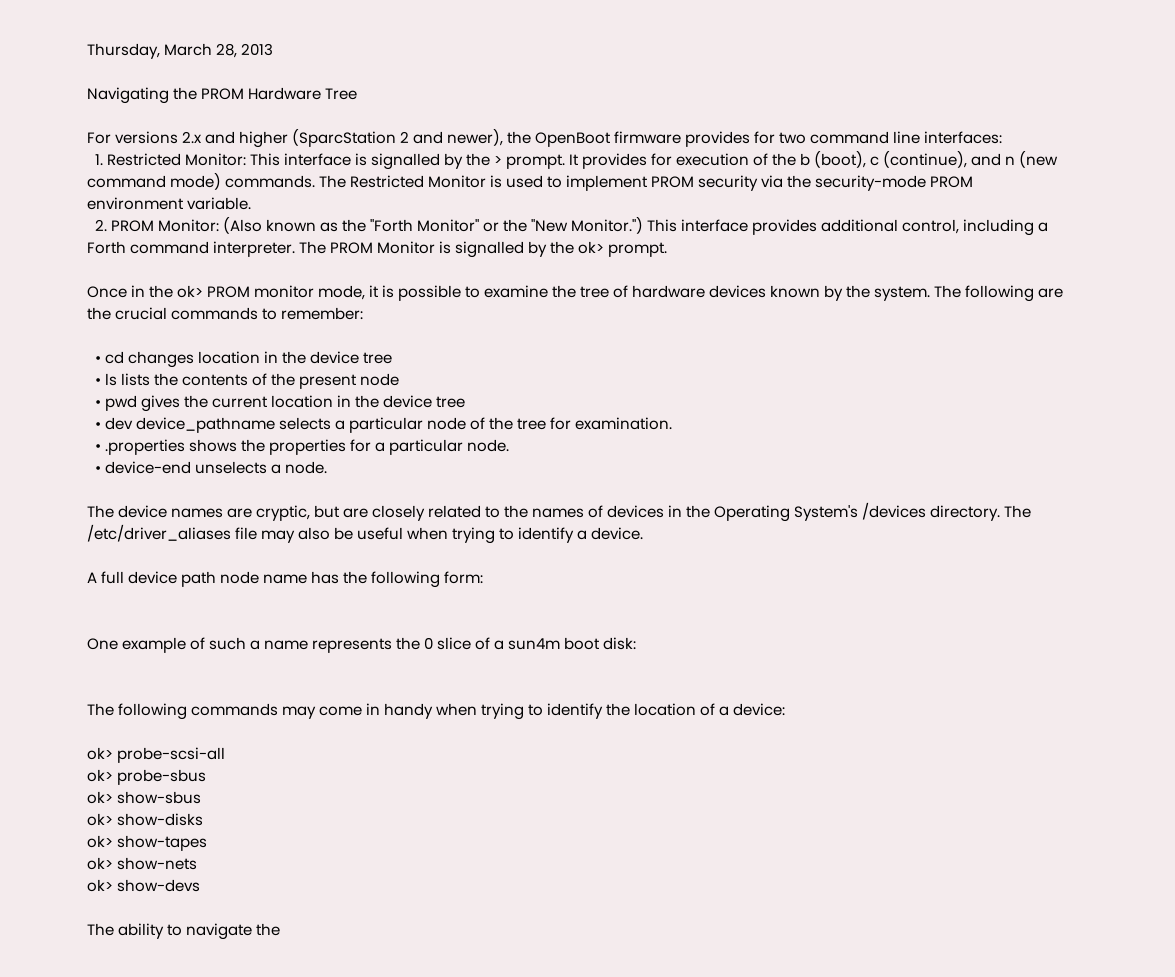Thursday, March 28, 2013

Navigating the PROM Hardware Tree

For versions 2.x and higher (SparcStation 2 and newer), the OpenBoot firmware provides for two command line interfaces:
  1. Restricted Monitor: This interface is signalled by the > prompt. It provides for execution of the b (boot), c (continue), and n (new command mode) commands. The Restricted Monitor is used to implement PROM security via the security-mode PROM environment variable.
  2. PROM Monitor: (Also known as the "Forth Monitor" or the "New Monitor.") This interface provides additional control, including a Forth command interpreter. The PROM Monitor is signalled by the ok> prompt.

Once in the ok> PROM monitor mode, it is possible to examine the tree of hardware devices known by the system. The following are the crucial commands to remember:

  • cd changes location in the device tree
  • ls lists the contents of the present node
  • pwd gives the current location in the device tree
  • dev device_pathname selects a particular node of the tree for examination.
  • .properties shows the properties for a particular node.
  • device-end unselects a node.

The device names are cryptic, but are closely related to the names of devices in the Operating System's /devices directory. The /etc/driver_aliases file may also be useful when trying to identify a device.

A full device path node name has the following form:


One example of such a name represents the 0 slice of a sun4m boot disk:


The following commands may come in handy when trying to identify the location of a device:

ok> probe-scsi-all
ok> probe-sbus
ok> show-sbus
ok> show-disks
ok> show-tapes
ok> show-nets
ok> show-devs

The ability to navigate the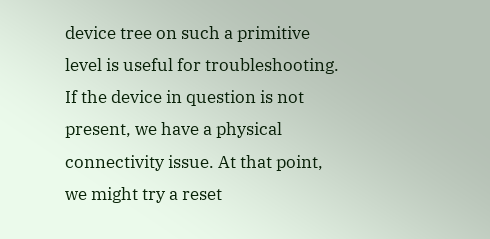device tree on such a primitive level is useful for troubleshooting. If the device in question is not present, we have a physical connectivity issue. At that point, we might try a reset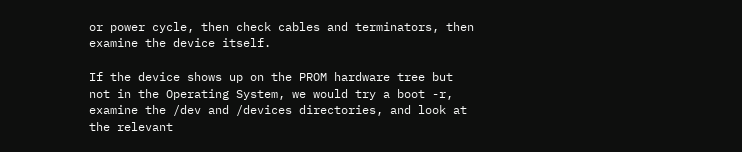or power cycle, then check cables and terminators, then examine the device itself.

If the device shows up on the PROM hardware tree but not in the Operating System, we would try a boot -r, examine the /dev and /devices directories, and look at the relevant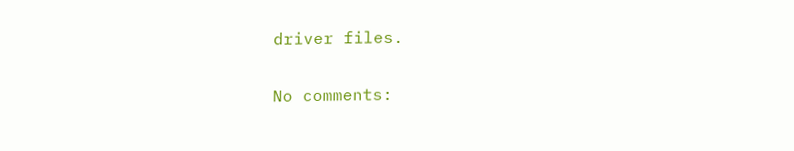driver files.

No comments: